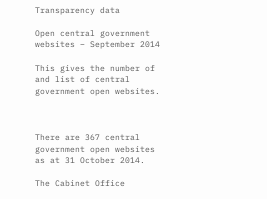Transparency data

Open central government websites – September 2014

This gives the number of and list of central government open websites.



There are 367 central government open websites as at 31 October 2014.

The Cabinet Office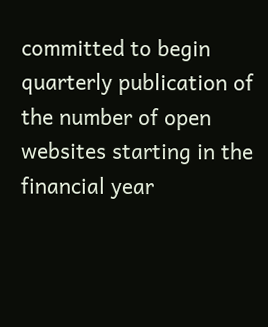committed to begin quarterly publication of the number of open websites starting in the financial year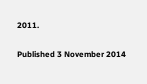2011.

Published 3 November 2014